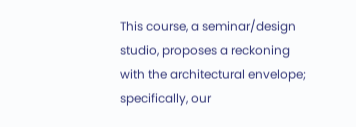This course, a seminar/design studio, proposes a reckoning with the architectural envelope; specifically, our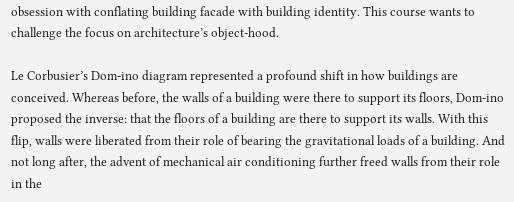obsession with conflating building facade with building identity. This course wants to challenge the focus on architecture’s object-hood.

Le Corbusier’s Dom-ino diagram represented a profound shift in how buildings are conceived. Whereas before, the walls of a building were there to support its floors, Dom-ino proposed the inverse: that the floors of a building are there to support its walls. With this flip, walls were liberated from their role of bearing the gravitational loads of a building. And not long after, the advent of mechanical air conditioning further freed walls from their role in the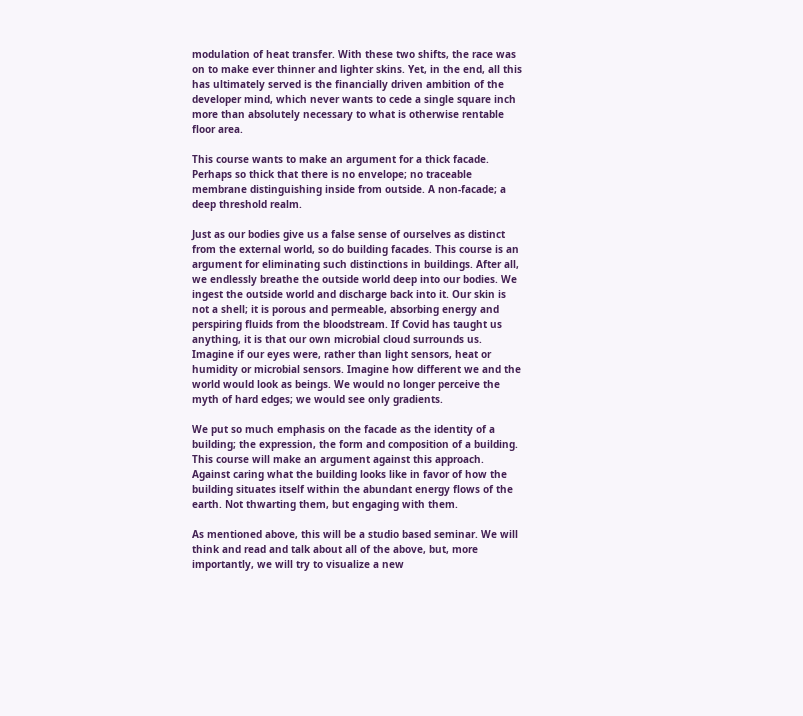modulation of heat transfer. With these two shifts, the race was on to make ever thinner and lighter skins. Yet, in the end, all this has ultimately served is the financially driven ambition of the developer mind, which never wants to cede a single square inch more than absolutely necessary to what is otherwise rentable floor area.

This course wants to make an argument for a thick facade. Perhaps so thick that there is no envelope; no traceable membrane distinguishing inside from outside. A non-facade; a deep threshold realm.

Just as our bodies give us a false sense of ourselves as distinct from the external world, so do building facades. This course is an argument for eliminating such distinctions in buildings. After all, we endlessly breathe the outside world deep into our bodies. We ingest the outside world and discharge back into it. Our skin is not a shell; it is porous and permeable, absorbing energy and perspiring fluids from the bloodstream. If Covid has taught us anything, it is that our own microbial cloud surrounds us. Imagine if our eyes were, rather than light sensors, heat or humidity or microbial sensors. Imagine how different we and the world would look as beings. We would no longer perceive the myth of hard edges; we would see only gradients.

We put so much emphasis on the facade as the identity of a building; the expression, the form and composition of a building. This course will make an argument against this approach. Against caring what the building looks like in favor of how the building situates itself within the abundant energy flows of the earth. Not thwarting them, but engaging with them.

As mentioned above, this will be a studio based seminar. We will think and read and talk about all of the above, but, more importantly, we will try to visualize a new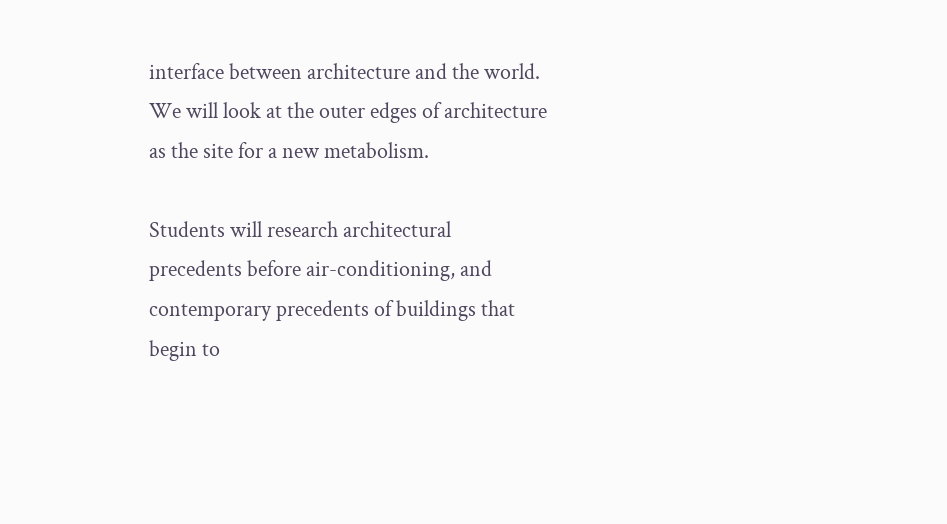interface between architecture and the world. We will look at the outer edges of architecture as the site for a new metabolism.

Students will research architectural precedents before air-conditioning, and contemporary precedents of buildings that begin to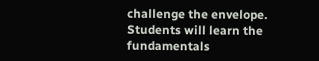challenge the envelope. Students will learn the fundamentals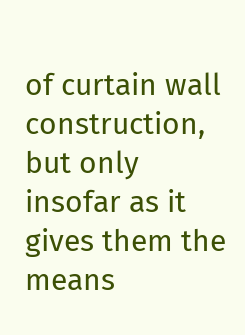of curtain wall construction, but only insofar as it gives them the means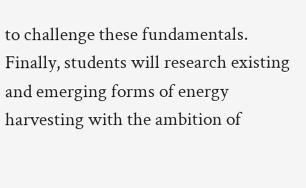to challenge these fundamentals. Finally, students will research existing and emerging forms of energy harvesting with the ambition of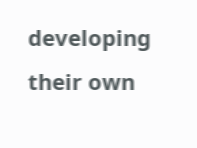developing their own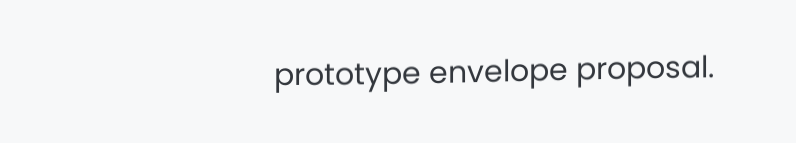prototype envelope proposal.